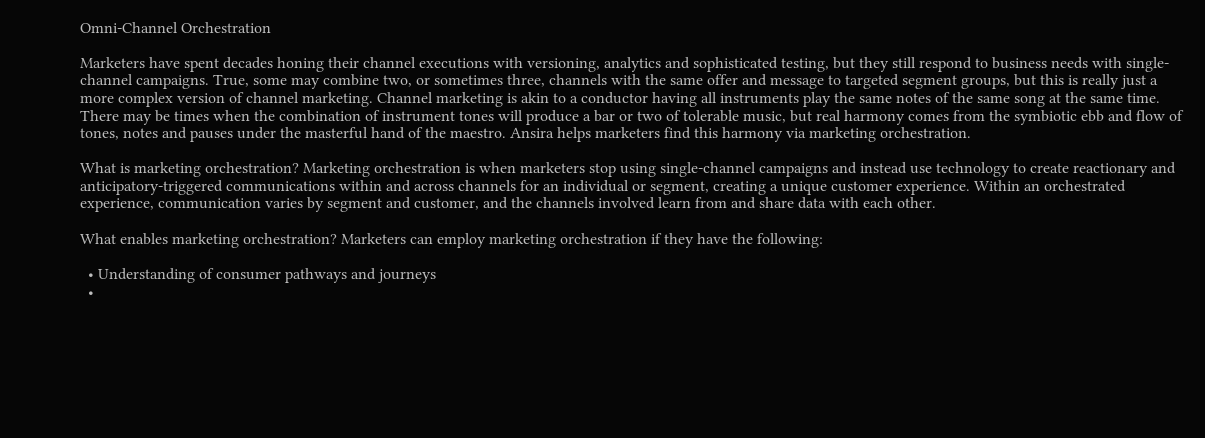Omni-Channel Orchestration

Marketers have spent decades honing their channel executions with versioning, analytics and sophisticated testing, but they still respond to business needs with single-channel campaigns. True, some may combine two, or sometimes three, channels with the same offer and message to targeted segment groups, but this is really just a more complex version of channel marketing. Channel marketing is akin to a conductor having all instruments play the same notes of the same song at the same time. There may be times when the combination of instrument tones will produce a bar or two of tolerable music, but real harmony comes from the symbiotic ebb and flow of tones, notes and pauses under the masterful hand of the maestro. Ansira helps marketers find this harmony via marketing orchestration.

What is marketing orchestration? Marketing orchestration is when marketers stop using single-channel campaigns and instead use technology to create reactionary and anticipatory-triggered communications within and across channels for an individual or segment, creating a unique customer experience. Within an orchestrated experience, communication varies by segment and customer, and the channels involved learn from and share data with each other.

What enables marketing orchestration? Marketers can employ marketing orchestration if they have the following:

  • Understanding of consumer pathways and journeys
  •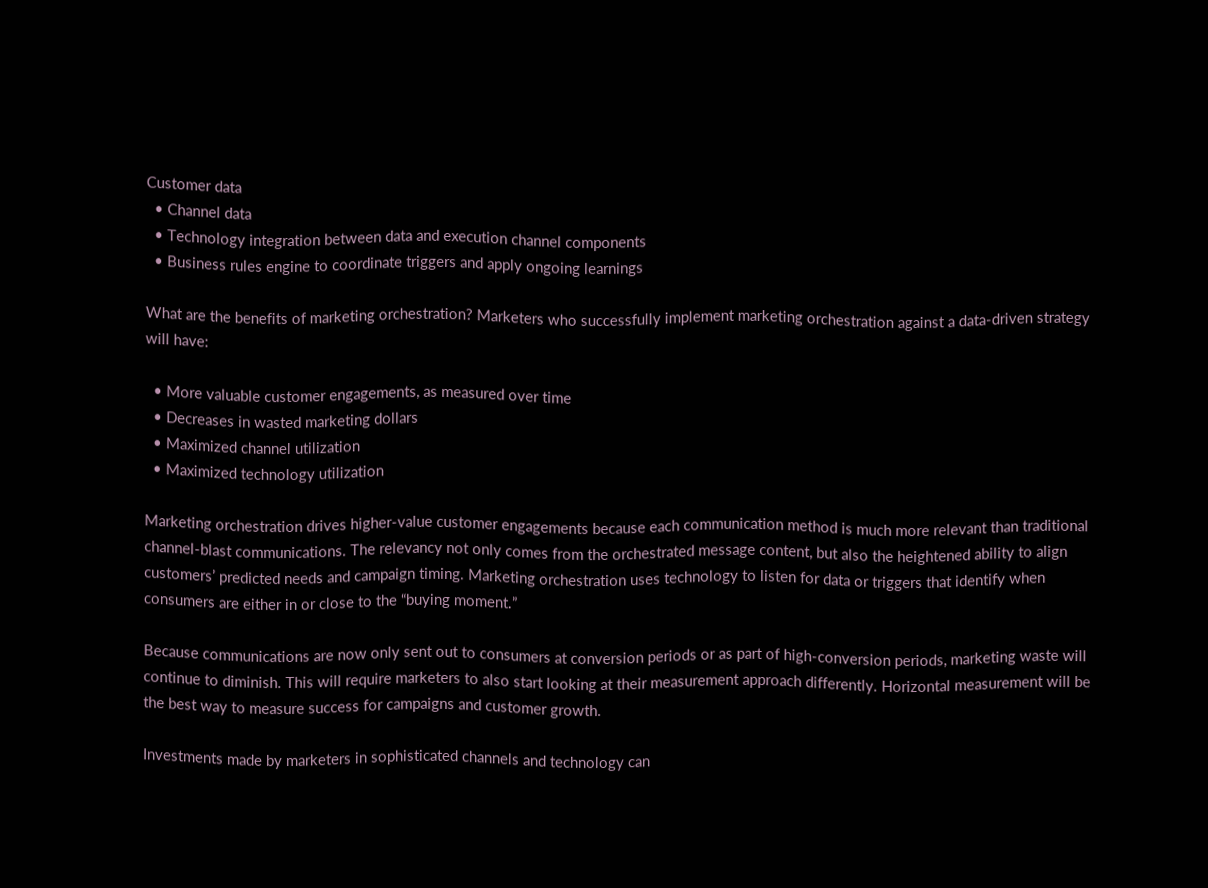Customer data
  • Channel data
  • Technology integration between data and execution channel components
  • Business rules engine to coordinate triggers and apply ongoing learnings

What are the benefits of marketing orchestration? Marketers who successfully implement marketing orchestration against a data-driven strategy will have:

  • More valuable customer engagements, as measured over time
  • Decreases in wasted marketing dollars
  • Maximized channel utilization
  • Maximized technology utilization

Marketing orchestration drives higher-value customer engagements because each communication method is much more relevant than traditional channel-blast communications. The relevancy not only comes from the orchestrated message content, but also the heightened ability to align customers’ predicted needs and campaign timing. Marketing orchestration uses technology to listen for data or triggers that identify when consumers are either in or close to the “buying moment.”

Because communications are now only sent out to consumers at conversion periods or as part of high-conversion periods, marketing waste will continue to diminish. This will require marketers to also start looking at their measurement approach differently. Horizontal measurement will be the best way to measure success for campaigns and customer growth.

Investments made by marketers in sophisticated channels and technology can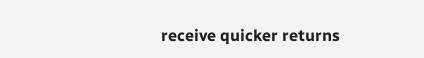receive quicker returns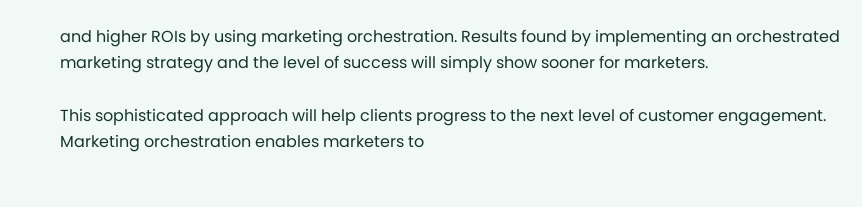and higher ROIs by using marketing orchestration. Results found by implementing an orchestrated marketing strategy and the level of success will simply show sooner for marketers.

This sophisticated approach will help clients progress to the next level of customer engagement. Marketing orchestration enables marketers to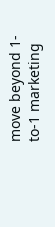move beyond 1-to-1 marketing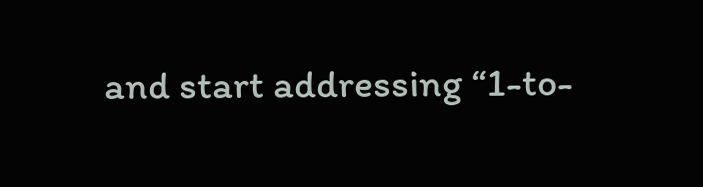and start addressing “1-to-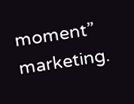moment” marketing.